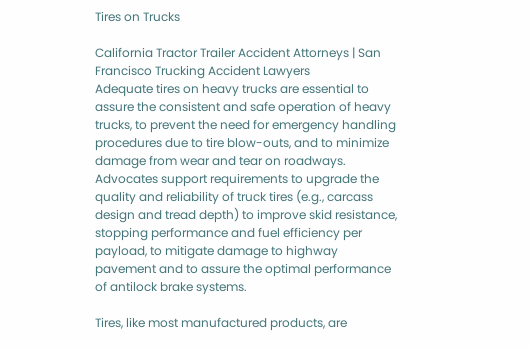Tires on Trucks

California Tractor Trailer Accident Attorneys | San Francisco Trucking Accident Lawyers
Adequate tires on heavy trucks are essential to assure the consistent and safe operation of heavy trucks, to prevent the need for emergency handling procedures due to tire blow-outs, and to minimize damage from wear and tear on roadways. Advocates support requirements to upgrade the quality and reliability of truck tires (e.g., carcass design and tread depth) to improve skid resistance, stopping performance and fuel efficiency per payload, to mitigate damage to highway pavement and to assure the optimal performance of antilock brake systems.

Tires, like most manufactured products, are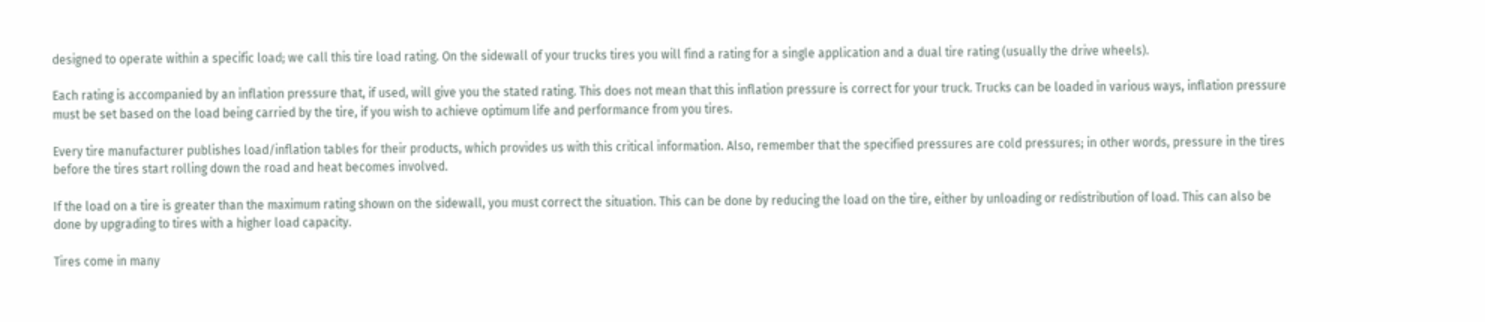designed to operate within a specific load; we call this tire load rating. On the sidewall of your trucks tires you will find a rating for a single application and a dual tire rating (usually the drive wheels).

Each rating is accompanied by an inflation pressure that, if used, will give you the stated rating. This does not mean that this inflation pressure is correct for your truck. Trucks can be loaded in various ways, inflation pressure must be set based on the load being carried by the tire, if you wish to achieve optimum life and performance from you tires.

Every tire manufacturer publishes load/inflation tables for their products, which provides us with this critical information. Also, remember that the specified pressures are cold pressures; in other words, pressure in the tires before the tires start rolling down the road and heat becomes involved.

If the load on a tire is greater than the maximum rating shown on the sidewall, you must correct the situation. This can be done by reducing the load on the tire, either by unloading or redistribution of load. This can also be done by upgrading to tires with a higher load capacity.

Tires come in many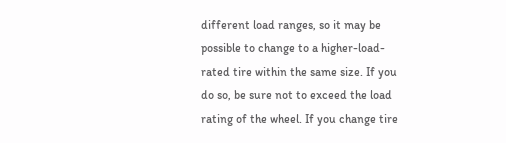different load ranges, so it may be possible to change to a higher-load-rated tire within the same size. If you do so, be sure not to exceed the load rating of the wheel. If you change tire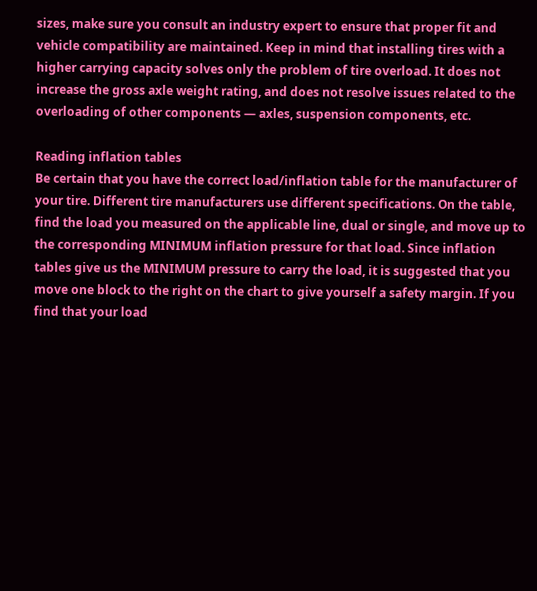sizes, make sure you consult an industry expert to ensure that proper fit and vehicle compatibility are maintained. Keep in mind that installing tires with a higher carrying capacity solves only the problem of tire overload. It does not increase the gross axle weight rating, and does not resolve issues related to the overloading of other components — axles, suspension components, etc.

Reading inflation tables
Be certain that you have the correct load/inflation table for the manufacturer of your tire. Different tire manufacturers use different specifications. On the table, find the load you measured on the applicable line, dual or single, and move up to the corresponding MINIMUM inflation pressure for that load. Since inflation tables give us the MINIMUM pressure to carry the load, it is suggested that you move one block to the right on the chart to give yourself a safety margin. If you find that your load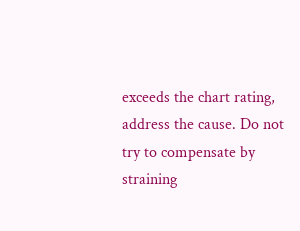exceeds the chart rating, address the cause. Do not try to compensate by straining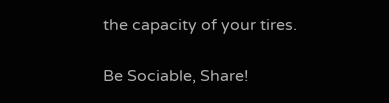the capacity of your tires.

Be Sociable, Share!